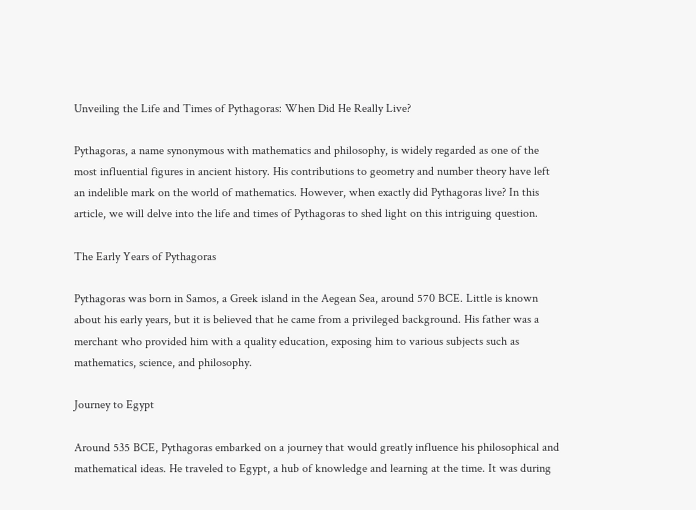Unveiling the Life and Times of Pythagoras: When Did He Really Live?

Pythagoras, a name synonymous with mathematics and philosophy, is widely regarded as one of the most influential figures in ancient history. His contributions to geometry and number theory have left an indelible mark on the world of mathematics. However, when exactly did Pythagoras live? In this article, we will delve into the life and times of Pythagoras to shed light on this intriguing question.

The Early Years of Pythagoras

Pythagoras was born in Samos, a Greek island in the Aegean Sea, around 570 BCE. Little is known about his early years, but it is believed that he came from a privileged background. His father was a merchant who provided him with a quality education, exposing him to various subjects such as mathematics, science, and philosophy.

Journey to Egypt

Around 535 BCE, Pythagoras embarked on a journey that would greatly influence his philosophical and mathematical ideas. He traveled to Egypt, a hub of knowledge and learning at the time. It was during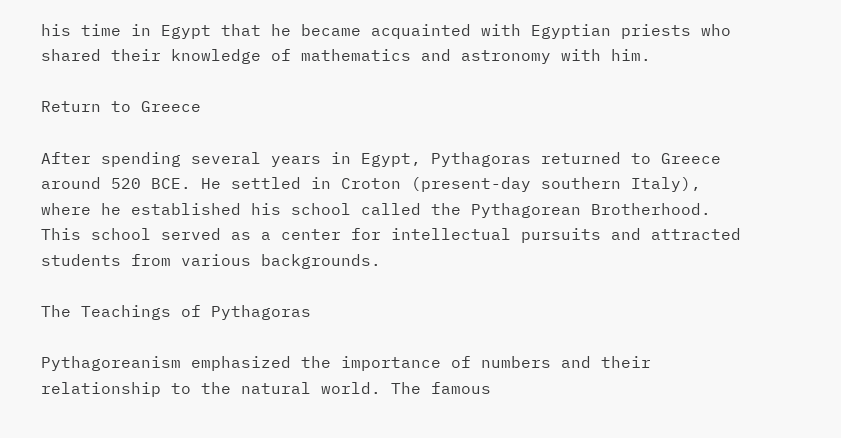his time in Egypt that he became acquainted with Egyptian priests who shared their knowledge of mathematics and astronomy with him.

Return to Greece

After spending several years in Egypt, Pythagoras returned to Greece around 520 BCE. He settled in Croton (present-day southern Italy), where he established his school called the Pythagorean Brotherhood. This school served as a center for intellectual pursuits and attracted students from various backgrounds.

The Teachings of Pythagoras

Pythagoreanism emphasized the importance of numbers and their relationship to the natural world. The famous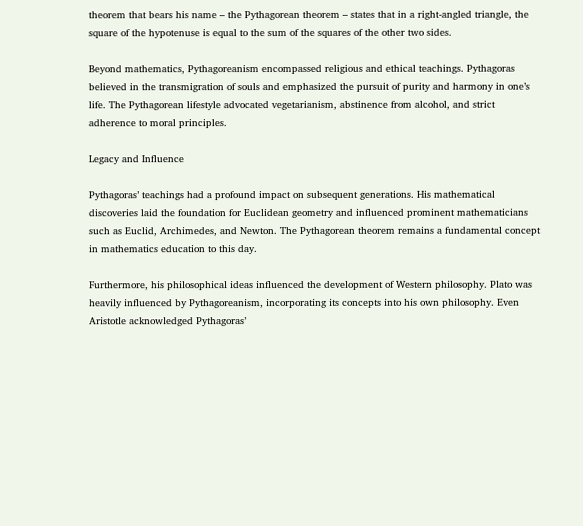theorem that bears his name – the Pythagorean theorem – states that in a right-angled triangle, the square of the hypotenuse is equal to the sum of the squares of the other two sides.

Beyond mathematics, Pythagoreanism encompassed religious and ethical teachings. Pythagoras believed in the transmigration of souls and emphasized the pursuit of purity and harmony in one’s life. The Pythagorean lifestyle advocated vegetarianism, abstinence from alcohol, and strict adherence to moral principles.

Legacy and Influence

Pythagoras’ teachings had a profound impact on subsequent generations. His mathematical discoveries laid the foundation for Euclidean geometry and influenced prominent mathematicians such as Euclid, Archimedes, and Newton. The Pythagorean theorem remains a fundamental concept in mathematics education to this day.

Furthermore, his philosophical ideas influenced the development of Western philosophy. Plato was heavily influenced by Pythagoreanism, incorporating its concepts into his own philosophy. Even Aristotle acknowledged Pythagoras’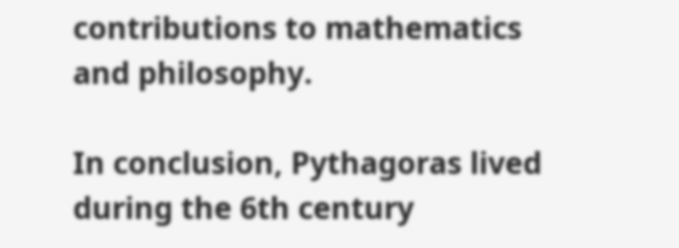contributions to mathematics and philosophy.

In conclusion, Pythagoras lived during the 6th century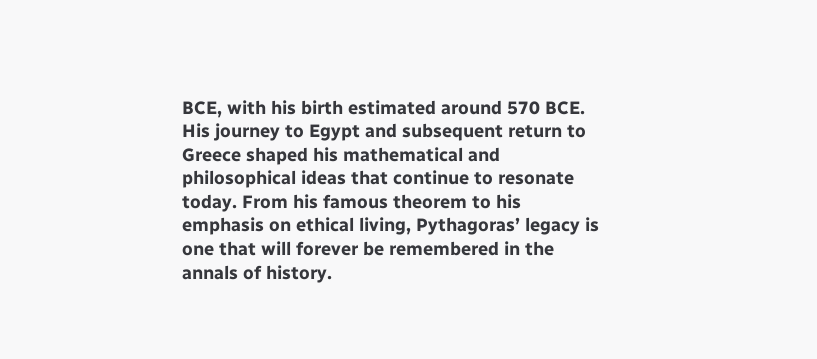BCE, with his birth estimated around 570 BCE. His journey to Egypt and subsequent return to Greece shaped his mathematical and philosophical ideas that continue to resonate today. From his famous theorem to his emphasis on ethical living, Pythagoras’ legacy is one that will forever be remembered in the annals of history.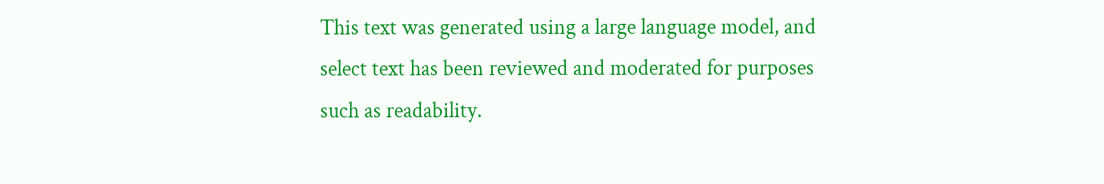This text was generated using a large language model, and select text has been reviewed and moderated for purposes such as readability.